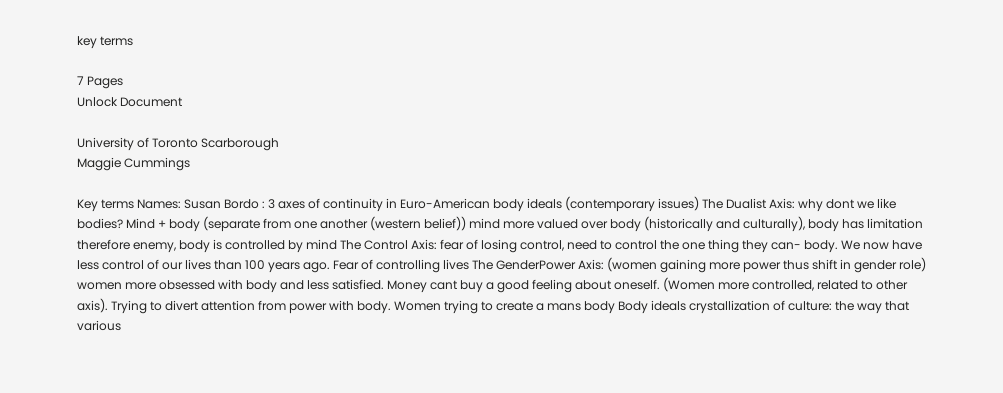key terms

7 Pages
Unlock Document

University of Toronto Scarborough
Maggie Cummings

Key terms Names: Susan Bordo : 3 axes of continuity in Euro-American body ideals (contemporary issues) The Dualist Axis: why dont we like bodies? Mind + body (separate from one another (western belief)) mind more valued over body (historically and culturally), body has limitation therefore enemy, body is controlled by mind The Control Axis: fear of losing control, need to control the one thing they can- body. We now have less control of our lives than 100 years ago. Fear of controlling lives The GenderPower Axis: (women gaining more power thus shift in gender role) women more obsessed with body and less satisfied. Money cant buy a good feeling about oneself. (Women more controlled, related to other axis). Trying to divert attention from power with body. Women trying to create a mans body Body ideals crystallization of culture: the way that various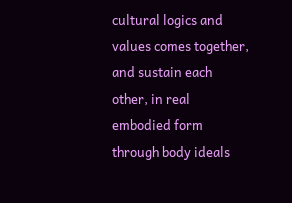cultural logics and values comes together, and sustain each other, in real embodied form through body ideals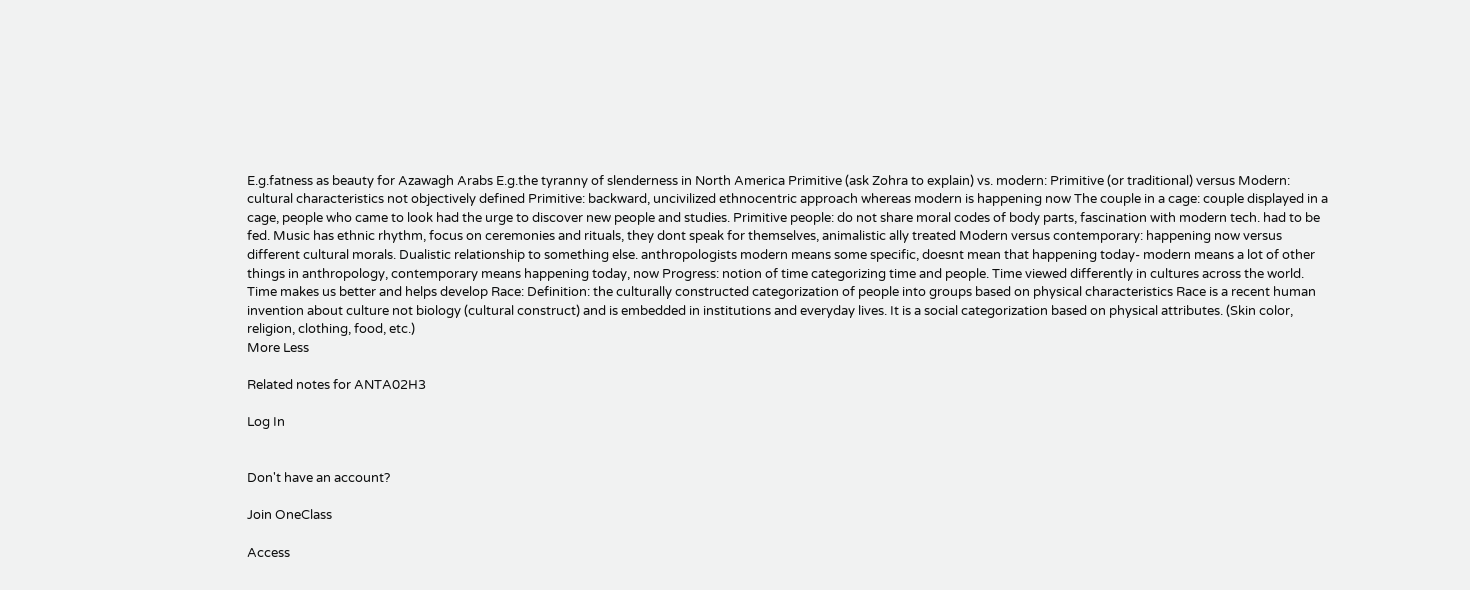E.g.fatness as beauty for Azawagh Arabs E.g.the tyranny of slenderness in North America Primitive (ask Zohra to explain) vs. modern: Primitive (or traditional) versus Modern: cultural characteristics not objectively defined Primitive: backward, uncivilized ethnocentric approach whereas modern is happening now The couple in a cage: couple displayed in a cage, people who came to look had the urge to discover new people and studies. Primitive people: do not share moral codes of body parts, fascination with modern tech. had to be fed. Music has ethnic rhythm, focus on ceremonies and rituals, they dont speak for themselves, animalistic ally treated Modern versus contemporary: happening now versus different cultural morals. Dualistic relationship to something else. anthropologists modern means some specific, doesnt mean that happening today- modern means a lot of other things in anthropology, contemporary means happening today, now Progress: notion of time categorizing time and people. Time viewed differently in cultures across the world. Time makes us better and helps develop Race: Definition: the culturally constructed categorization of people into groups based on physical characteristics Race is a recent human invention about culture not biology (cultural construct) and is embedded in institutions and everyday lives. It is a social categorization based on physical attributes. (Skin color, religion, clothing, food, etc.)
More Less

Related notes for ANTA02H3

Log In


Don't have an account?

Join OneClass

Access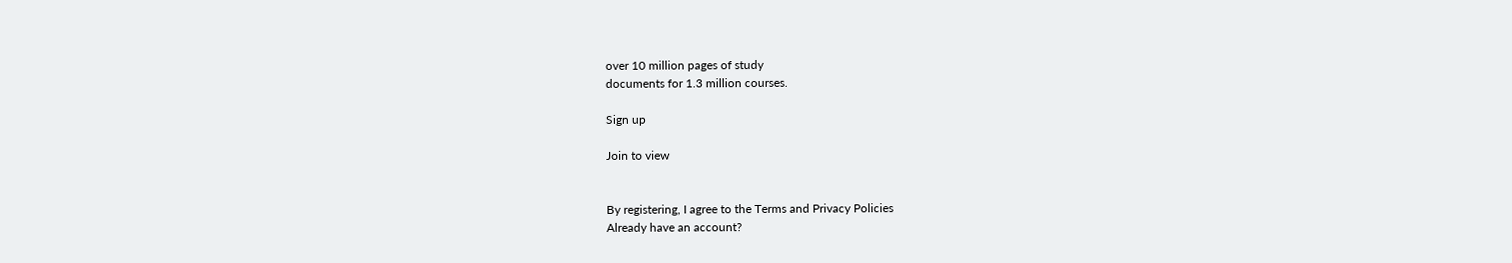over 10 million pages of study
documents for 1.3 million courses.

Sign up

Join to view


By registering, I agree to the Terms and Privacy Policies
Already have an account?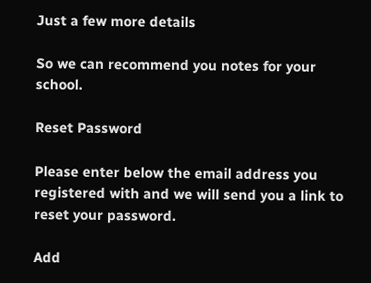Just a few more details

So we can recommend you notes for your school.

Reset Password

Please enter below the email address you registered with and we will send you a link to reset your password.

Add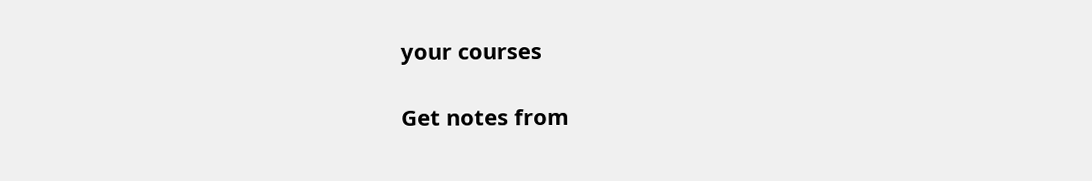your courses

Get notes from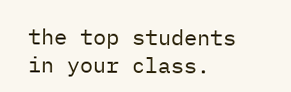the top students in your class.